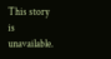This story is unavailable.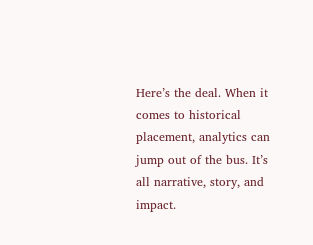Here’s the deal. When it comes to historical placement, analytics can jump out of the bus. It’s all narrative, story, and impact.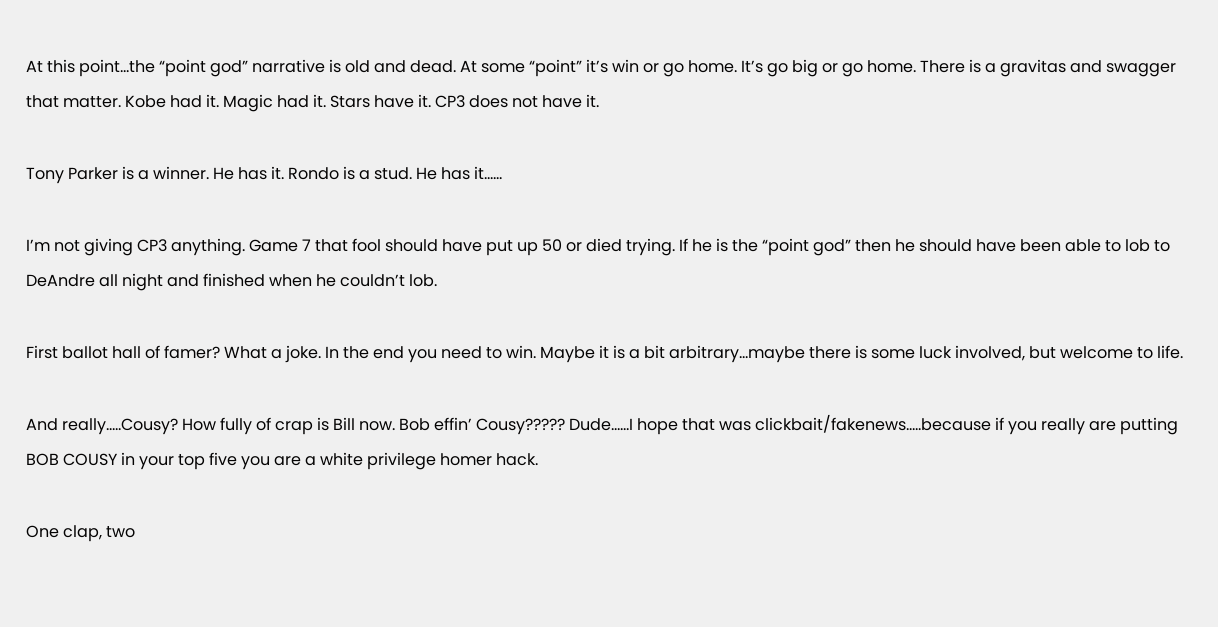At this point…the “point god” narrative is old and dead. At some “point” it’s win or go home. It’s go big or go home. There is a gravitas and swagger that matter. Kobe had it. Magic had it. Stars have it. CP3 does not have it.

Tony Parker is a winner. He has it. Rondo is a stud. He has it……

I’m not giving CP3 anything. Game 7 that fool should have put up 50 or died trying. If he is the “point god” then he should have been able to lob to DeAndre all night and finished when he couldn’t lob.

First ballot hall of famer? What a joke. In the end you need to win. Maybe it is a bit arbitrary…maybe there is some luck involved, but welcome to life.

And really…..Cousy? How fully of crap is Bill now. Bob effin’ Cousy????? Dude……I hope that was clickbait/fakenews…..because if you really are putting BOB COUSY in your top five you are a white privilege homer hack.

One clap, two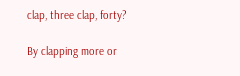clap, three clap, forty?

By clapping more or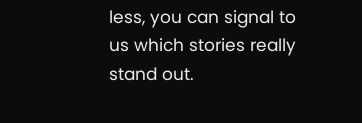less, you can signal to us which stories really stand out.